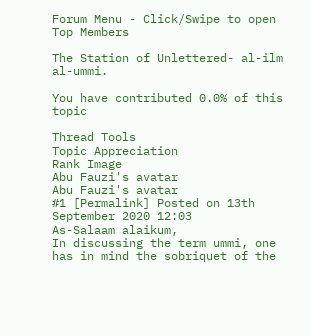Forum Menu - Click/Swipe to open
Top Members

The Station of Unlettered- al-ilm al-ummi.

You have contributed 0.0% of this topic

Thread Tools
Topic Appreciation
Rank Image
Abu Fauzi's avatar
Abu Fauzi's avatar
#1 [Permalink] Posted on 13th September 2020 12:03
As-Salaam alaikum,
In discussing the term ummi, one has in mind the sobriquet of the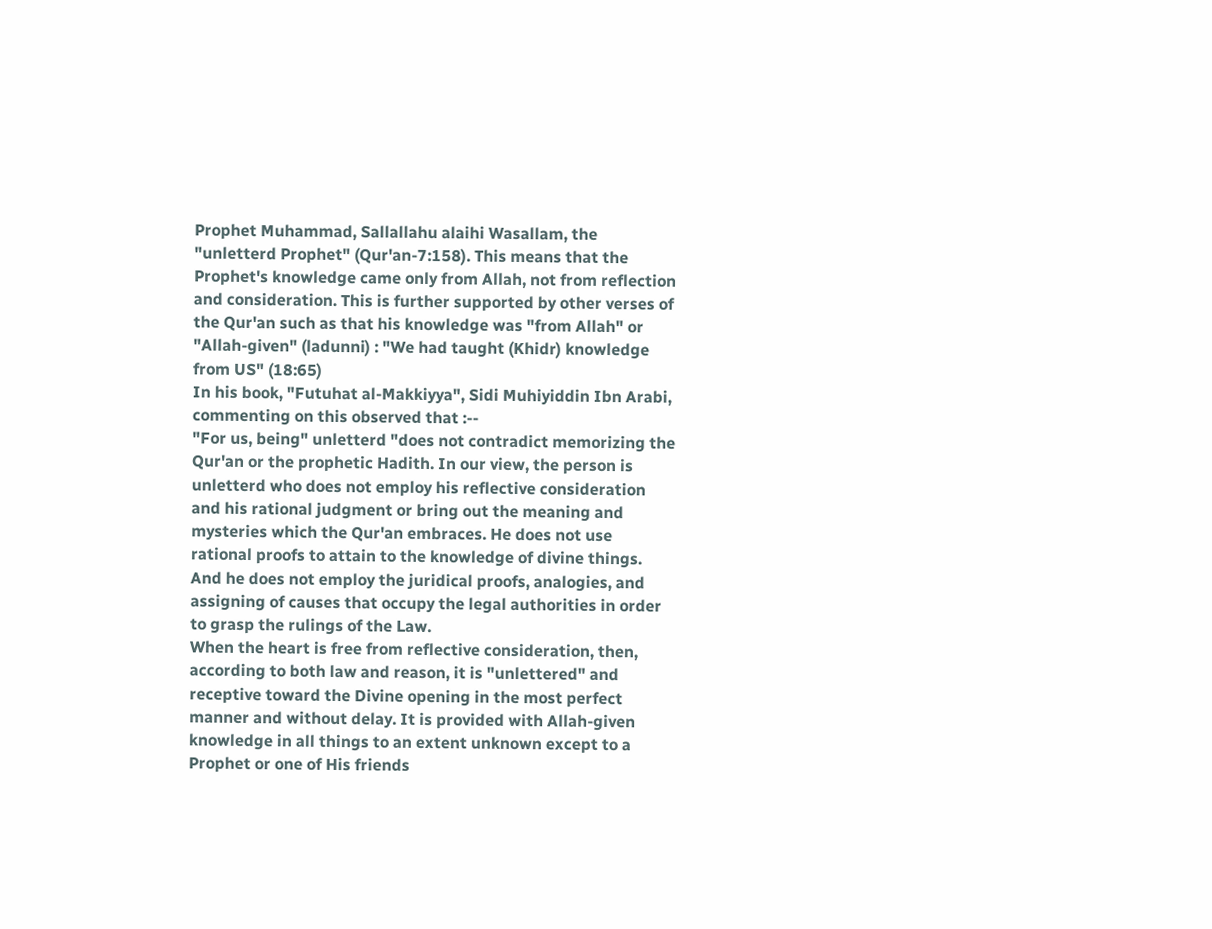Prophet Muhammad, Sallallahu alaihi Wasallam, the "unletterd Prophet" (Qur'an-7:158). This means that the Prophet's knowledge came only from Allah, not from reflection and consideration. This is further supported by other verses of the Qur'an such as that his knowledge was "from Allah" or "Allah-given" (ladunni) : "We had taught (Khidr) knowledge from US" (18:65)
In his book, "Futuhat al-Makkiyya", Sidi Muhiyiddin Ibn Arabi, commenting on this observed that :--
"For us, being" unletterd "does not contradict memorizing the Qur'an or the prophetic Hadith. In our view, the person is unletterd who does not employ his reflective consideration and his rational judgment or bring out the meaning and mysteries which the Qur'an embraces. He does not use rational proofs to attain to the knowledge of divine things. And he does not employ the juridical proofs, analogies, and assigning of causes that occupy the legal authorities in order to grasp the rulings of the Law.
When the heart is free from reflective consideration, then, according to both law and reason, it is "unlettered" and receptive toward the Divine opening in the most perfect manner and without delay. It is provided with Allah-given knowledge in all things to an extent unknown except to a Prophet or one of His friends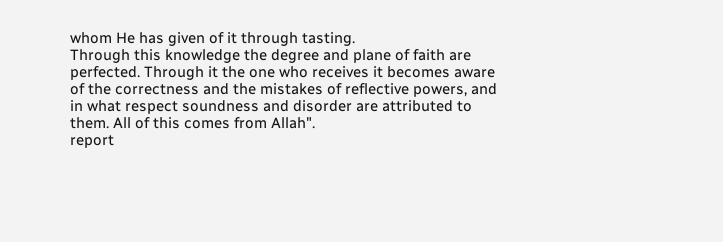whom He has given of it through tasting.
Through this knowledge the degree and plane of faith are perfected. Through it the one who receives it becomes aware of the correctness and the mistakes of reflective powers, and in what respect soundness and disorder are attributed to them. All of this comes from Allah".
report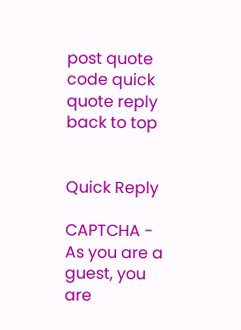post quote code quick quote reply
back to top


Quick Reply

CAPTCHA - As you are a guest, you are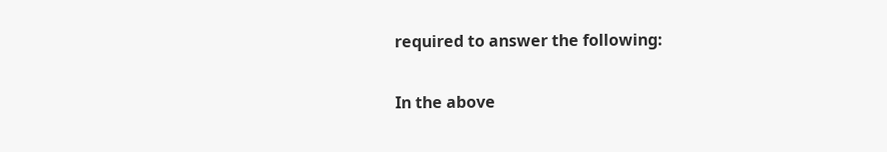required to answer the following:

In the above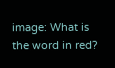image: What is the word in red?